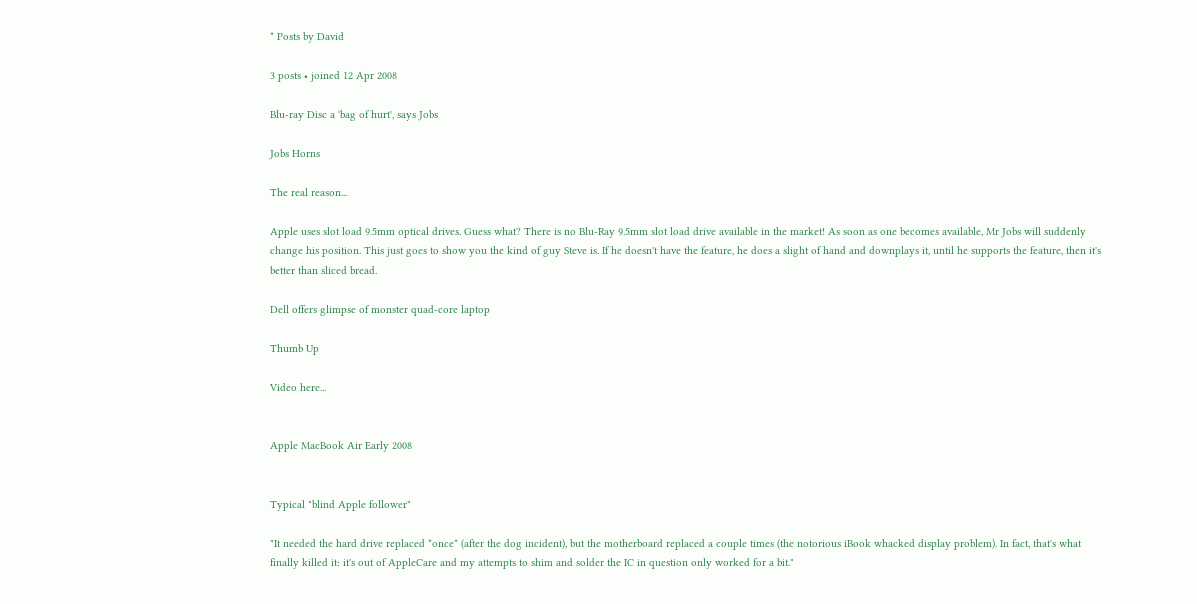* Posts by David

3 posts • joined 12 Apr 2008

Blu-ray Disc a 'bag of hurt', says Jobs

Jobs Horns

The real reason...

Apple uses slot load 9.5mm optical drives. Guess what? There is no Blu-Ray 9.5mm slot load drive available in the market! As soon as one becomes available, Mr Jobs will suddenly change his position. This just goes to show you the kind of guy Steve is. If he doesn't have the feature, he does a slight of hand and downplays it, until he supports the feature, then it's better than sliced bread.

Dell offers glimpse of monster quad-core laptop

Thumb Up

Video here...


Apple MacBook Air Early 2008


Typical "blind Apple follower"

"It needed the hard drive replaced *once* (after the dog incident), but the motherboard replaced a couple times (the notorious iBook whacked display problem). In fact, that's what finally killed it: it's out of AppleCare and my attempts to shim and solder the IC in question only worked for a bit."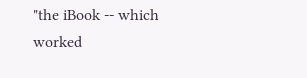"the iBook -- which worked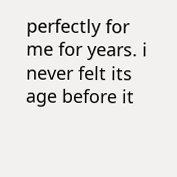perfectly for me for years. i never felt its age before it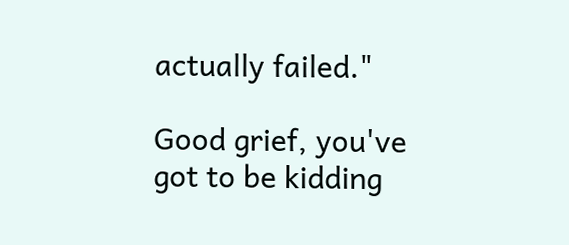actually failed."

Good grief, you've got to be kidding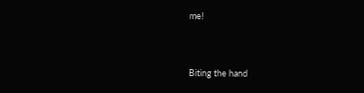me!


Biting the hand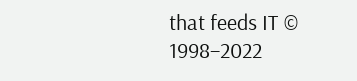that feeds IT © 1998–2022